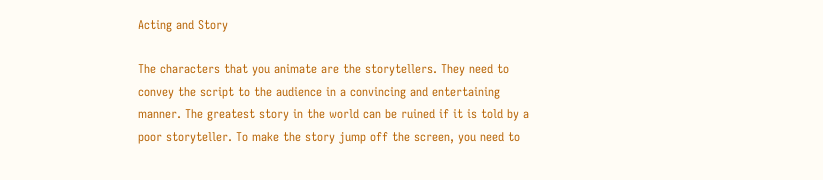Acting and Story

The characters that you animate are the storytellers. They need to convey the script to the audience in a convincing and entertaining manner. The greatest story in the world can be ruined if it is told by a poor storyteller. To make the story jump off the screen, you need to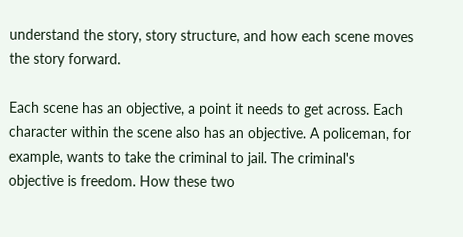understand the story, story structure, and how each scene moves the story forward.

Each scene has an objective, a point it needs to get across. Each character within the scene also has an objective. A policeman, for example, wants to take the criminal to jail. The criminal's objective is freedom. How these two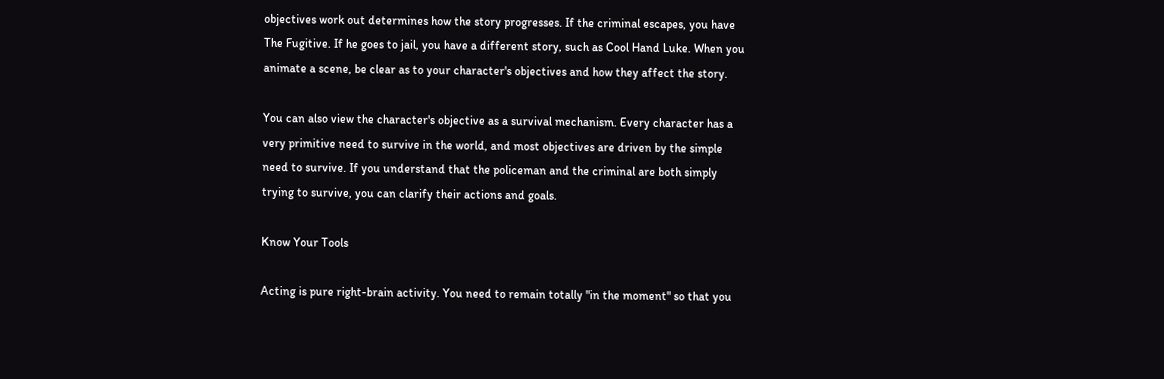objectives work out determines how the story progresses. If the criminal escapes, you have The Fugitive. If he goes to jail, you have a different story, such as Cool Hand Luke. When you animate a scene, be clear as to your character's objectives and how they affect the story.

You can also view the character's objective as a survival mechanism. Every character has a very primitive need to survive in the world, and most objectives are driven by the simple need to survive. If you understand that the policeman and the criminal are both simply trying to survive, you can clarify their actions and goals.

Know Your Tools

Acting is pure right-brain activity. You need to remain totally "in the moment" so that you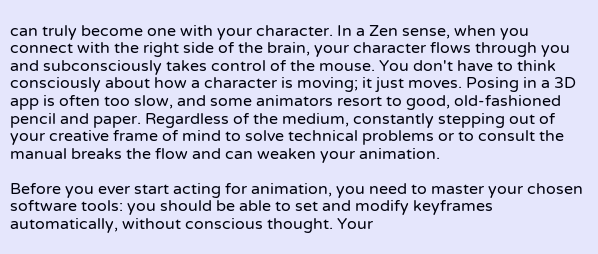can truly become one with your character. In a Zen sense, when you connect with the right side of the brain, your character flows through you and subconsciously takes control of the mouse. You don't have to think consciously about how a character is moving; it just moves. Posing in a 3D app is often too slow, and some animators resort to good, old-fashioned pencil and paper. Regardless of the medium, constantly stepping out of your creative frame of mind to solve technical problems or to consult the manual breaks the flow and can weaken your animation.

Before you ever start acting for animation, you need to master your chosen software tools: you should be able to set and modify keyframes automatically, without conscious thought. Your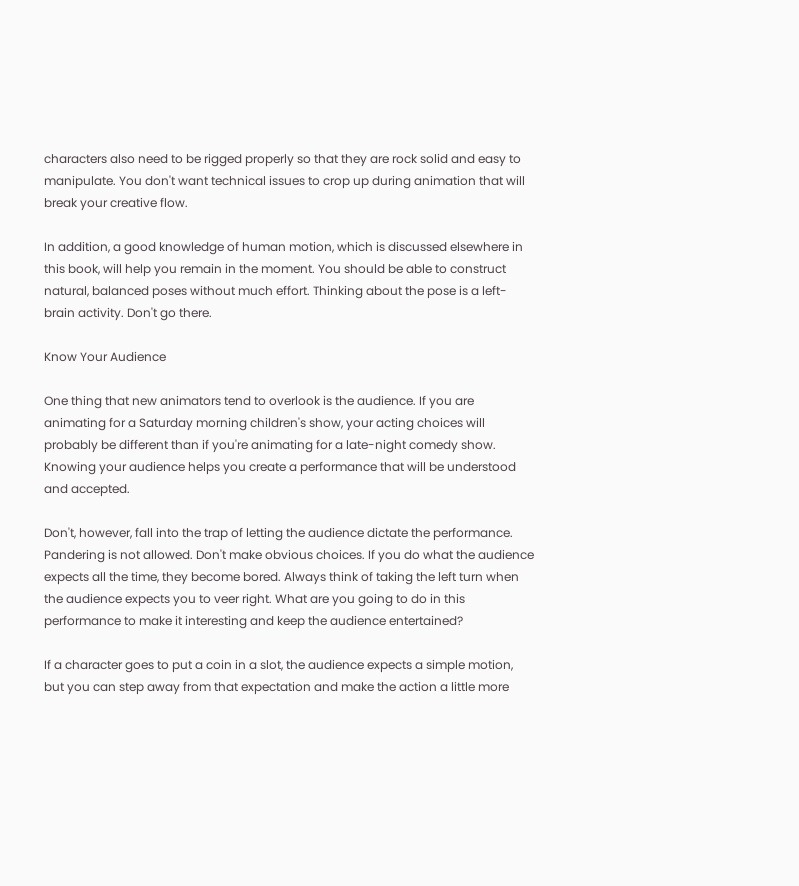characters also need to be rigged properly so that they are rock solid and easy to manipulate. You don't want technical issues to crop up during animation that will break your creative flow.

In addition, a good knowledge of human motion, which is discussed elsewhere in this book, will help you remain in the moment. You should be able to construct natural, balanced poses without much effort. Thinking about the pose is a left-brain activity. Don't go there.

Know Your Audience

One thing that new animators tend to overlook is the audience. If you are animating for a Saturday morning children's show, your acting choices will probably be different than if you're animating for a late-night comedy show. Knowing your audience helps you create a performance that will be understood and accepted.

Don't, however, fall into the trap of letting the audience dictate the performance. Pandering is not allowed. Don't make obvious choices. If you do what the audience expects all the time, they become bored. Always think of taking the left turn when the audience expects you to veer right. What are you going to do in this performance to make it interesting and keep the audience entertained?

If a character goes to put a coin in a slot, the audience expects a simple motion, but you can step away from that expectation and make the action a little more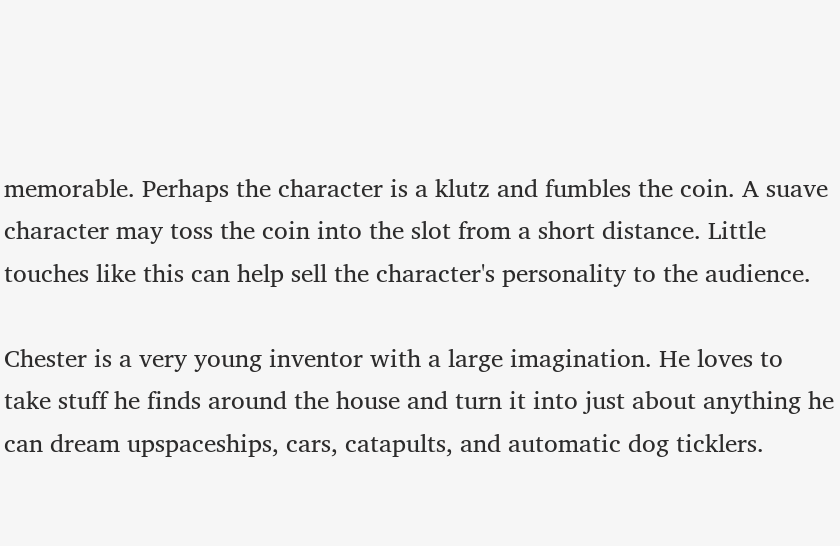memorable. Perhaps the character is a klutz and fumbles the coin. A suave character may toss the coin into the slot from a short distance. Little touches like this can help sell the character's personality to the audience.

Chester is a very young inventor with a large imagination. He loves to take stuff he finds around the house and turn it into just about anything he can dream upspaceships, cars, catapults, and automatic dog ticklers.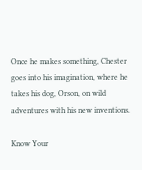Once he makes something, Chester goes into his imagination, where he takes his dog, Orson, on wild adventures with his new inventions.

Know Your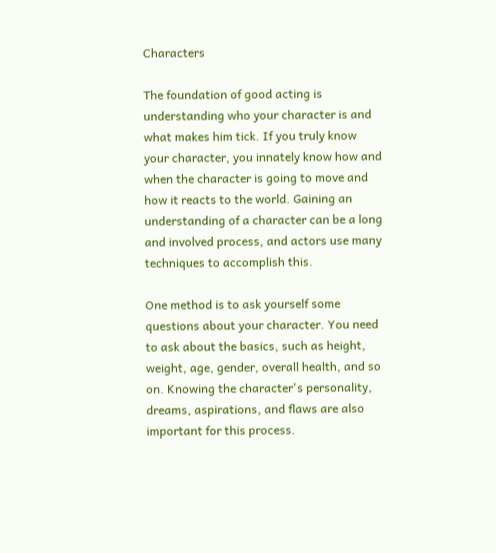Characters

The foundation of good acting is understanding who your character is and what makes him tick. If you truly know your character, you innately know how and when the character is going to move and how it reacts to the world. Gaining an understanding of a character can be a long and involved process, and actors use many techniques to accomplish this.

One method is to ask yourself some questions about your character. You need to ask about the basics, such as height, weight, age, gender, overall health, and so on. Knowing the character's personality, dreams, aspirations, and flaws are also important for this process.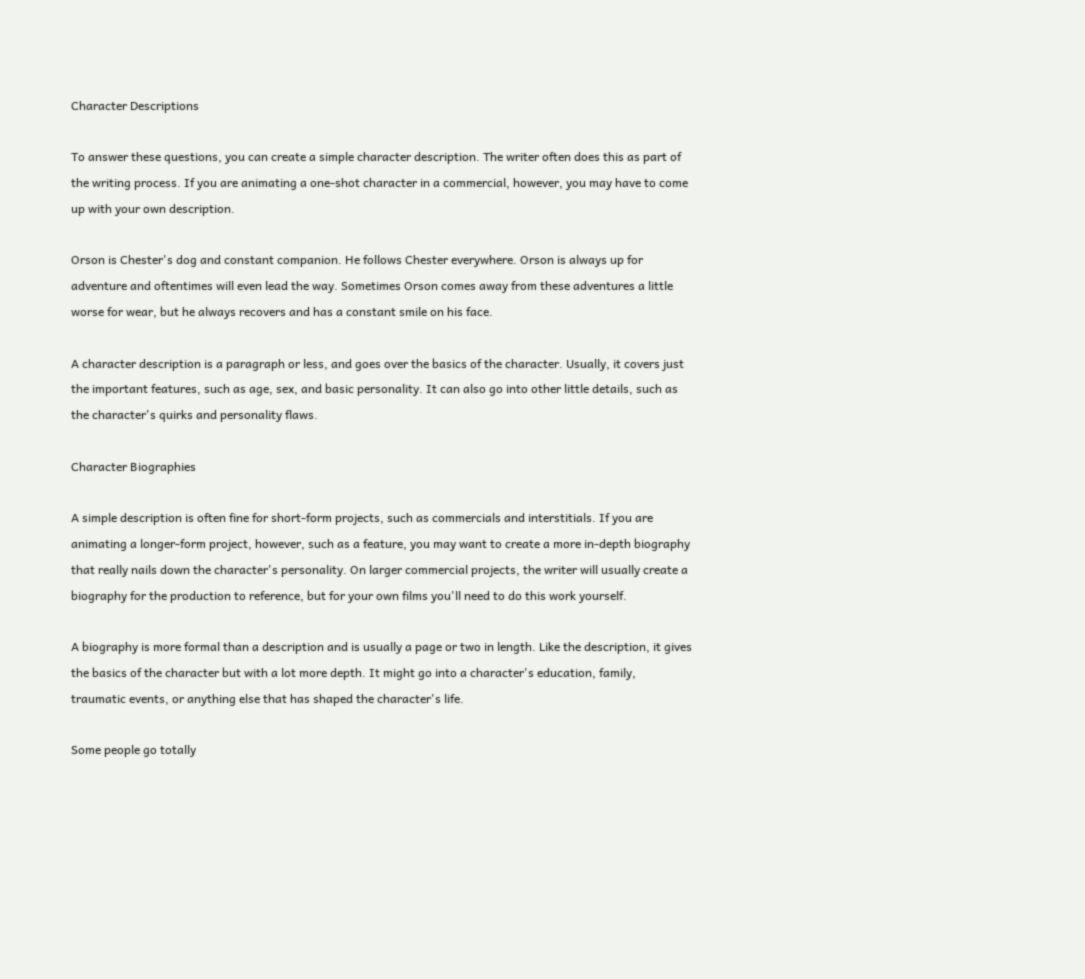Character Descriptions

To answer these questions, you can create a simple character description. The writer often does this as part of the writing process. If you are animating a one-shot character in a commercial, however, you may have to come up with your own description.

Orson is Chester's dog and constant companion. He follows Chester everywhere. Orson is always up for adventure and oftentimes will even lead the way. Sometimes Orson comes away from these adventures a little worse for wear, but he always recovers and has a constant smile on his face.

A character description is a paragraph or less, and goes over the basics of the character. Usually, it covers just the important features, such as age, sex, and basic personality. It can also go into other little details, such as the character's quirks and personality flaws.

Character Biographies

A simple description is often fine for short-form projects, such as commercials and interstitials. If you are animating a longer-form project, however, such as a feature, you may want to create a more in-depth biography that really nails down the character's personality. On larger commercial projects, the writer will usually create a biography for the production to reference, but for your own films you'll need to do this work yourself.

A biography is more formal than a description and is usually a page or two in length. Like the description, it gives the basics of the character but with a lot more depth. It might go into a character's education, family, traumatic events, or anything else that has shaped the character's life.

Some people go totally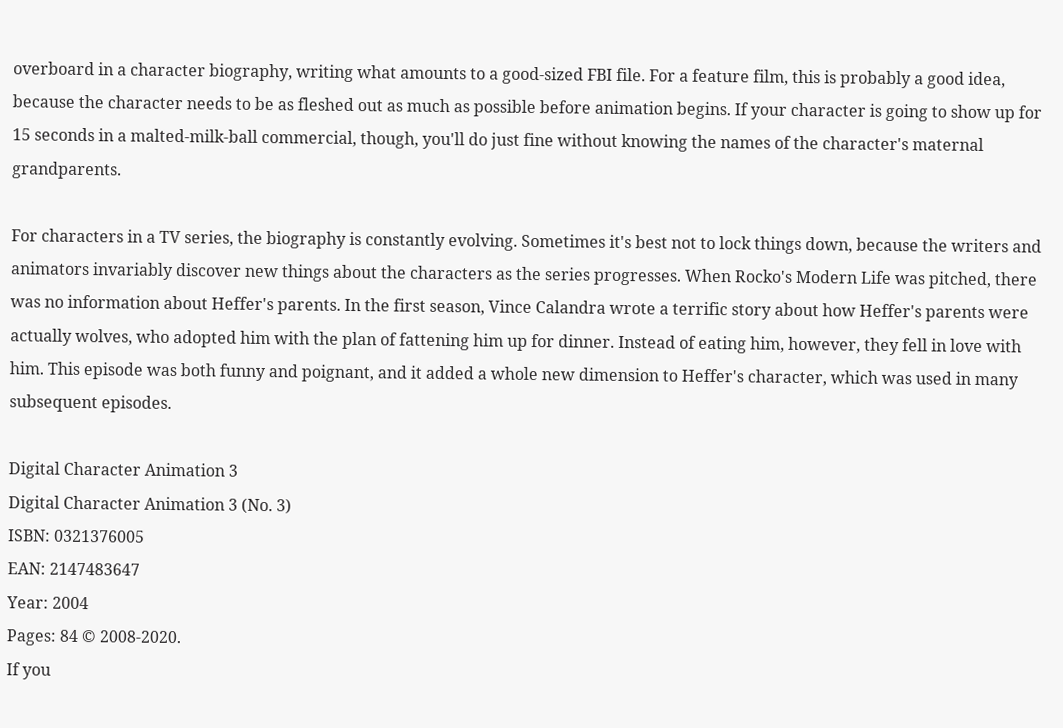overboard in a character biography, writing what amounts to a good-sized FBI file. For a feature film, this is probably a good idea, because the character needs to be as fleshed out as much as possible before animation begins. If your character is going to show up for 15 seconds in a malted-milk-ball commercial, though, you'll do just fine without knowing the names of the character's maternal grandparents.

For characters in a TV series, the biography is constantly evolving. Sometimes it's best not to lock things down, because the writers and animators invariably discover new things about the characters as the series progresses. When Rocko's Modern Life was pitched, there was no information about Heffer's parents. In the first season, Vince Calandra wrote a terrific story about how Heffer's parents were actually wolves, who adopted him with the plan of fattening him up for dinner. Instead of eating him, however, they fell in love with him. This episode was both funny and poignant, and it added a whole new dimension to Heffer's character, which was used in many subsequent episodes.

Digital Character Animation 3
Digital Character Animation 3 (No. 3)
ISBN: 0321376005
EAN: 2147483647
Year: 2004
Pages: 84 © 2008-2020.
If you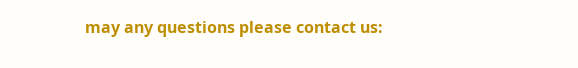may any questions please contact us: